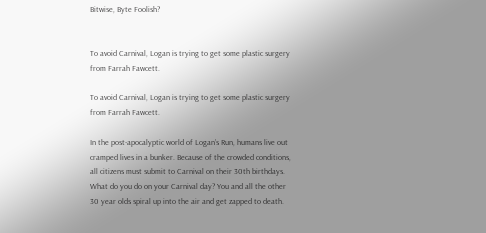Bitwise, Byte Foolish?


To avoid Carnival, Logan is trying to get some plastic surgery from Farrah Fawcett.

To avoid Carnival, Logan is trying to get some plastic surgery from Farrah Fawcett.

In the post-apocalyptic world of Logan’s Run, humans live out cramped lives in a bunker. Because of the crowded conditions, all citizens must submit to Carnival on their 30th birthdays. What do you do on your Carnival day? You and all the other 30 year olds spiral up into the air and get zapped to death.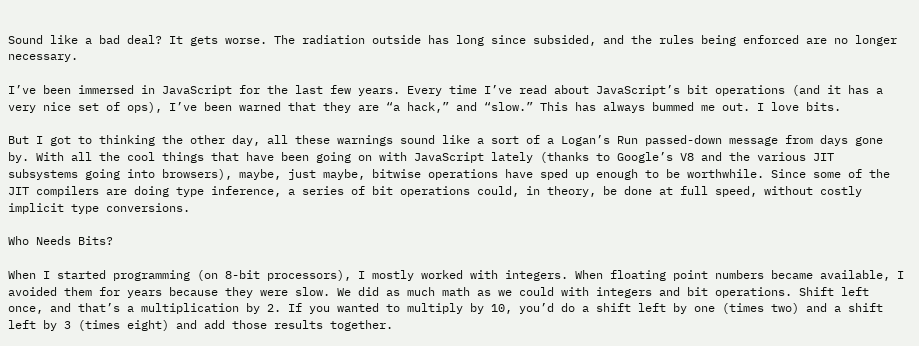Sound like a bad deal? It gets worse. The radiation outside has long since subsided, and the rules being enforced are no longer necessary.

I’ve been immersed in JavaScript for the last few years. Every time I’ve read about JavaScript’s bit operations (and it has a very nice set of ops), I’ve been warned that they are “a hack,” and “slow.” This has always bummed me out. I love bits.

But I got to thinking the other day, all these warnings sound like a sort of a Logan’s Run passed-down message from days gone by. With all the cool things that have been going on with JavaScript lately (thanks to Google’s V8 and the various JIT subsystems going into browsers), maybe, just maybe, bitwise operations have sped up enough to be worthwhile. Since some of the JIT compilers are doing type inference, a series of bit operations could, in theory, be done at full speed, without costly implicit type conversions.

Who Needs Bits?

When I started programming (on 8-bit processors), I mostly worked with integers. When floating point numbers became available, I avoided them for years because they were slow. We did as much math as we could with integers and bit operations. Shift left once, and that’s a multiplication by 2. If you wanted to multiply by 10, you’d do a shift left by one (times two) and a shift left by 3 (times eight) and add those results together.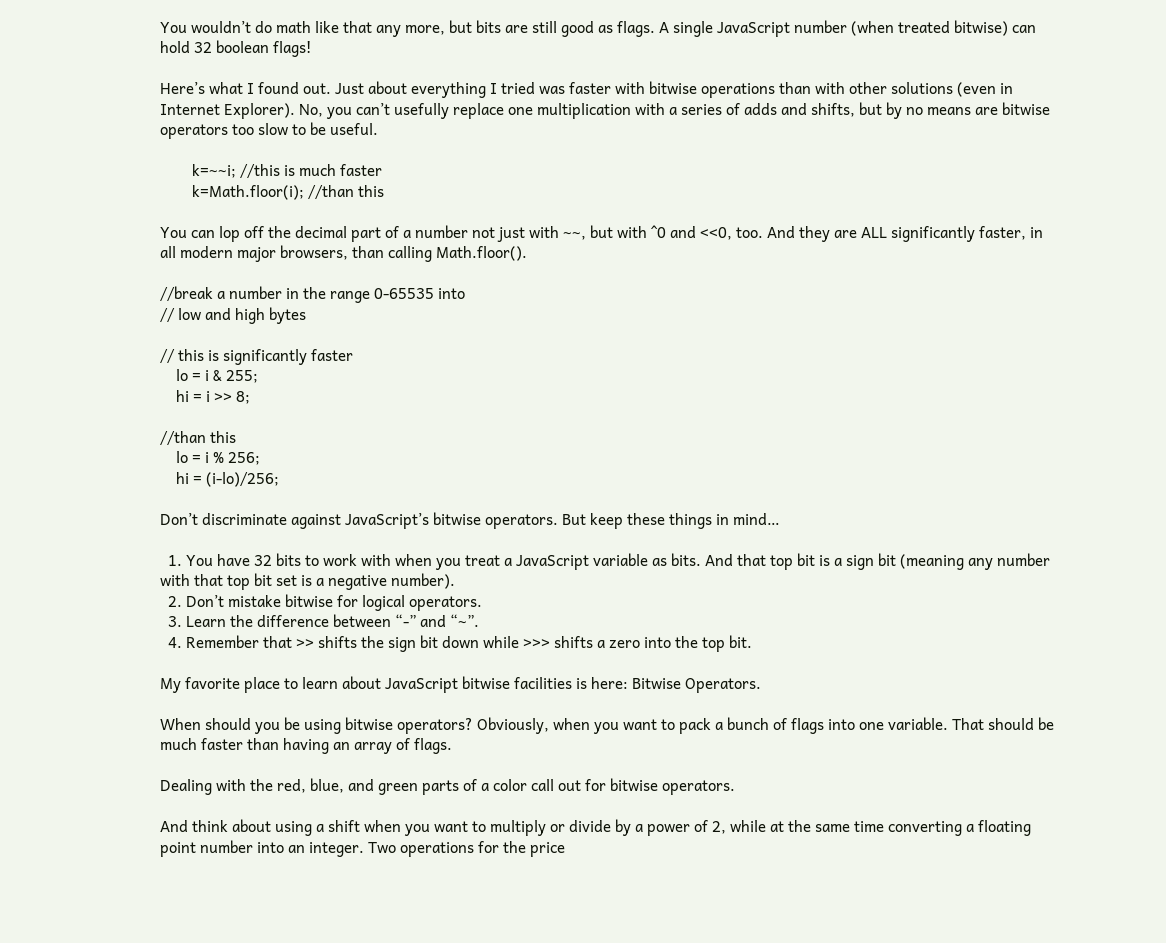You wouldn’t do math like that any more, but bits are still good as flags. A single JavaScript number (when treated bitwise) can hold 32 boolean flags!

Here’s what I found out. Just about everything I tried was faster with bitwise operations than with other solutions (even in Internet Explorer). No, you can’t usefully replace one multiplication with a series of adds and shifts, but by no means are bitwise operators too slow to be useful.

        k=~~i; //this is much faster
        k=Math.floor(i); //than this

You can lop off the decimal part of a number not just with ~~, but with ^0 and <<0, too. And they are ALL significantly faster, in all modern major browsers, than calling Math.floor().

//break a number in the range 0-65535 into
// low and high bytes

// this is significantly faster
    lo = i & 255;
    hi = i >> 8;

//than this
    lo = i % 256;
    hi = (i-lo)/256;

Don’t discriminate against JavaScript’s bitwise operators. But keep these things in mind…

  1. You have 32 bits to work with when you treat a JavaScript variable as bits. And that top bit is a sign bit (meaning any number with that top bit set is a negative number).
  2. Don’t mistake bitwise for logical operators.
  3. Learn the difference between “-” and “~”.
  4. Remember that >> shifts the sign bit down while >>> shifts a zero into the top bit.

My favorite place to learn about JavaScript bitwise facilities is here: Bitwise Operators.

When should you be using bitwise operators? Obviously, when you want to pack a bunch of flags into one variable. That should be much faster than having an array of flags.

Dealing with the red, blue, and green parts of a color call out for bitwise operators.

And think about using a shift when you want to multiply or divide by a power of 2, while at the same time converting a floating point number into an integer. Two operations for the price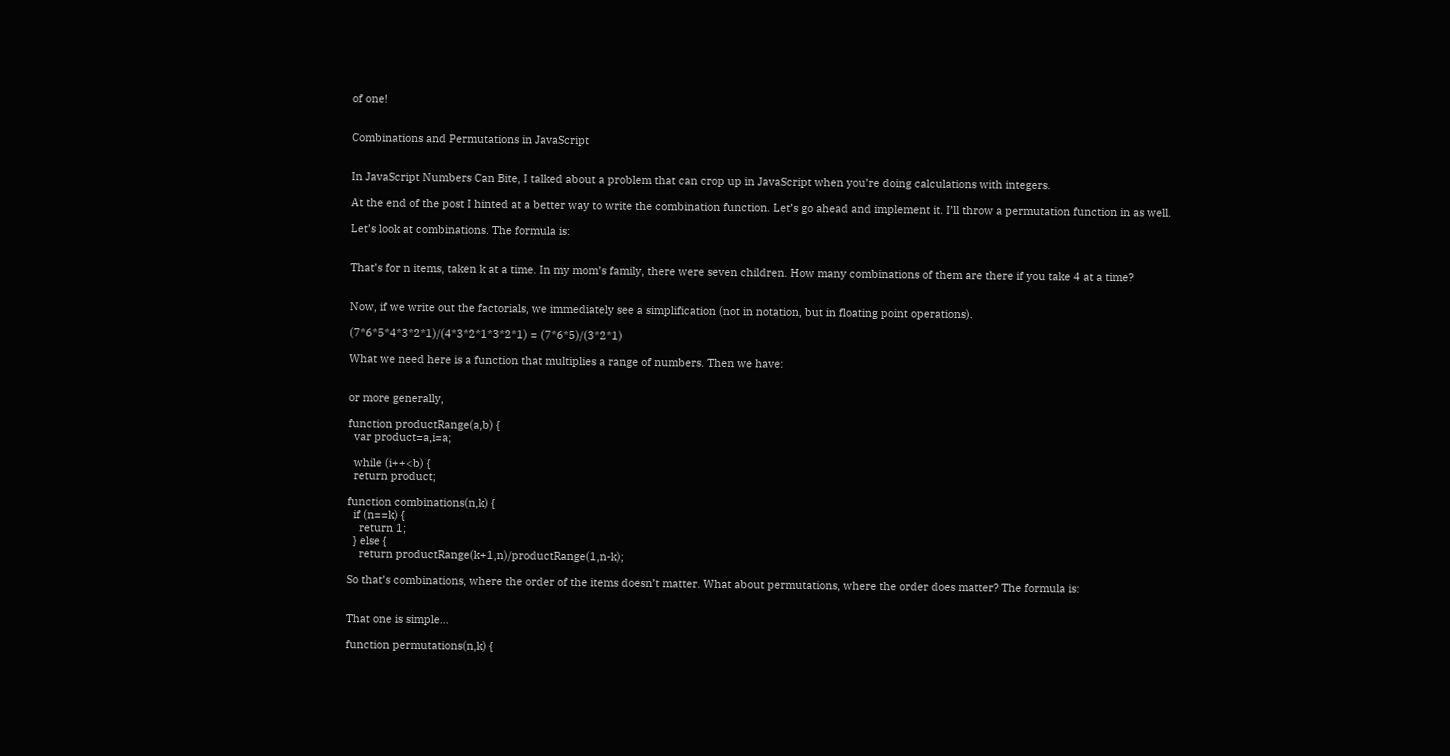of one!


Combinations and Permutations in JavaScript


In JavaScript Numbers Can Bite, I talked about a problem that can crop up in JavaScript when you’re doing calculations with integers.

At the end of the post I hinted at a better way to write the combination function. Let’s go ahead and implement it. I’ll throw a permutation function in as well.

Let’s look at combinations. The formula is:


That’s for n items, taken k at a time. In my mom’s family, there were seven children. How many combinations of them are there if you take 4 at a time?


Now, if we write out the factorials, we immediately see a simplification (not in notation, but in floating point operations).

(7*6*5*4*3*2*1)/(4*3*2*1*3*2*1) = (7*6*5)/(3*2*1)

What we need here is a function that multiplies a range of numbers. Then we have:


or more generally,

function productRange(a,b) {
  var product=a,i=a;

  while (i++<b) {
  return product;

function combinations(n,k) {
  if (n==k) {
    return 1;
  } else {
    return productRange(k+1,n)/productRange(1,n-k);

So that’s combinations, where the order of the items doesn’t matter. What about permutations, where the order does matter? The formula is:


That one is simple…

function permutations(n,k) {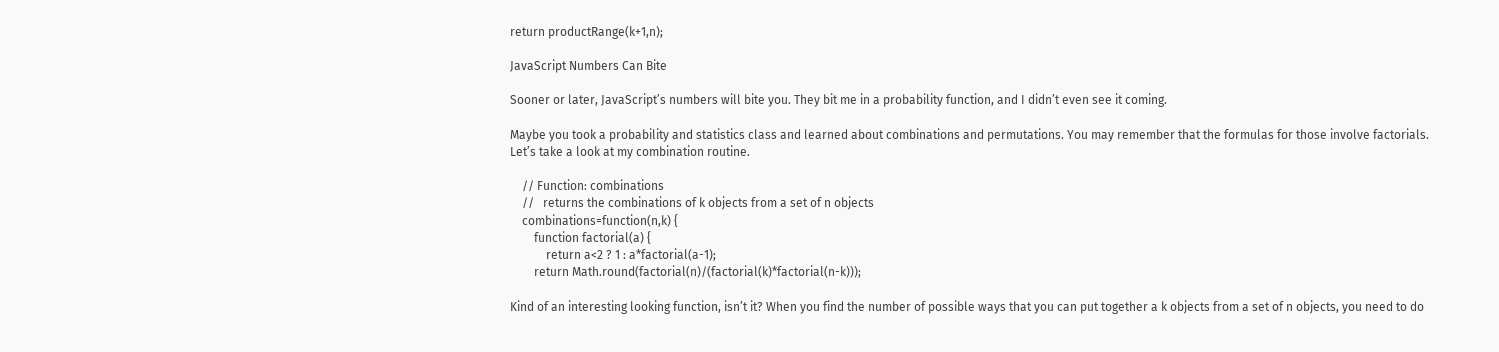return productRange(k+1,n);

JavaScript Numbers Can Bite

Sooner or later, JavaScript’s numbers will bite you. They bit me in a probability function, and I didn’t even see it coming.

Maybe you took a probability and statistics class and learned about combinations and permutations. You may remember that the formulas for those involve factorials. Let’s take a look at my combination routine.

    // Function: combinations
    //   returns the combinations of k objects from a set of n objects
    combinations=function(n,k) {
        function factorial(a) {
            return a<2 ? 1 : a*factorial(a-1);
        return Math.round(factorial(n)/(factorial(k)*factorial(n-k)));

Kind of an interesting looking function, isn’t it? When you find the number of possible ways that you can put together a k objects from a set of n objects, you need to do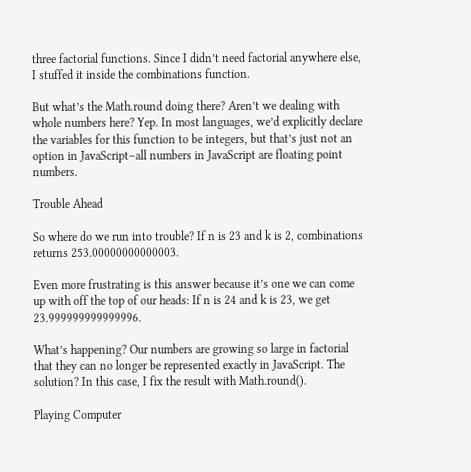three factorial functions. Since I didn’t need factorial anywhere else, I stuffed it inside the combinations function.

But what’s the Math.round doing there? Aren’t we dealing with whole numbers here? Yep. In most languages, we’d explicitly declare the variables for this function to be integers, but that’s just not an option in JavaScript–all numbers in JavaScript are floating point numbers.

Trouble Ahead

So where do we run into trouble? If n is 23 and k is 2, combinations returns 253.00000000000003.

Even more frustrating is this answer because it’s one we can come up with off the top of our heads: If n is 24 and k is 23, we get 23.999999999999996.

What’s happening? Our numbers are growing so large in factorial that they can no longer be represented exactly in JavaScript. The solution? In this case, I fix the result with Math.round().

Playing Computer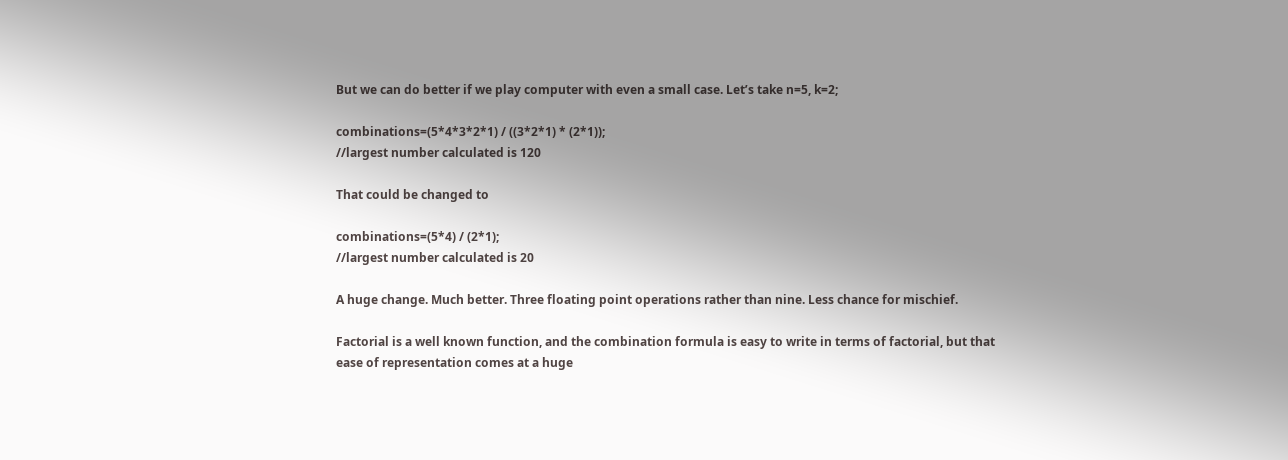But we can do better if we play computer with even a small case. Let’s take n=5, k=2;

combinations=(5*4*3*2*1) / ((3*2*1) * (2*1));
//largest number calculated is 120

That could be changed to

combinations=(5*4) / (2*1);
//largest number calculated is 20

A huge change. Much better. Three floating point operations rather than nine. Less chance for mischief.

Factorial is a well known function, and the combination formula is easy to write in terms of factorial, but that ease of representation comes at a huge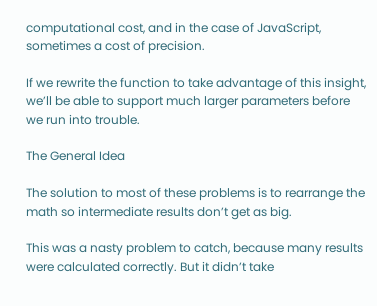computational cost, and in the case of JavaScript, sometimes a cost of precision.

If we rewrite the function to take advantage of this insight, we’ll be able to support much larger parameters before we run into trouble.

The General Idea

The solution to most of these problems is to rearrange the math so intermediate results don’t get as big.

This was a nasty problem to catch, because many results were calculated correctly. But it didn’t take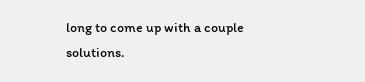long to come up with a couple solutions.